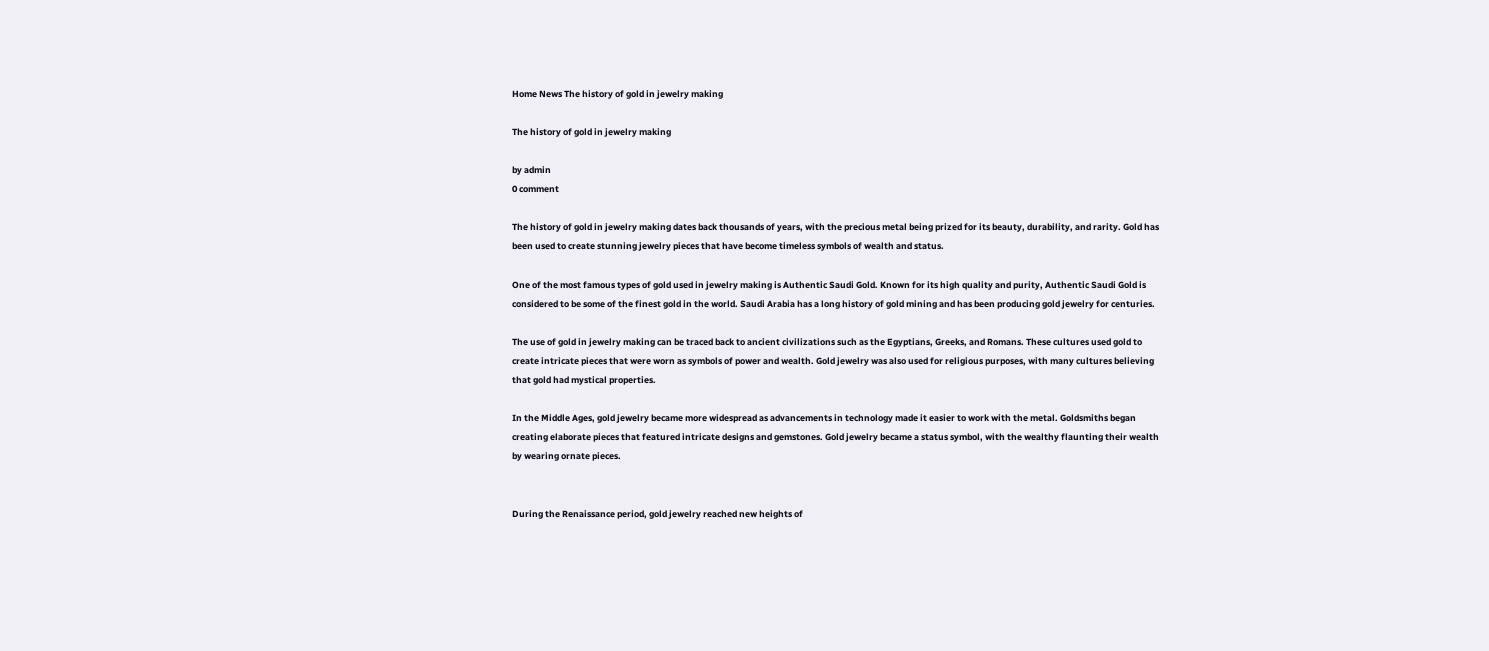Home News The history of gold in jewelry making

The history of gold in jewelry making

by admin
0 comment

The history of gold in jewelry making dates back thousands of years, with the precious metal being prized for its beauty, durability, and rarity. Gold has been used to create stunning jewelry pieces that have become timeless symbols of wealth and status.

One of the most famous types of gold used in jewelry making is Authentic Saudi Gold. Known for its high quality and purity, Authentic Saudi Gold is considered to be some of the finest gold in the world. Saudi Arabia has a long history of gold mining and has been producing gold jewelry for centuries.

The use of gold in jewelry making can be traced back to ancient civilizations such as the Egyptians, Greeks, and Romans. These cultures used gold to create intricate pieces that were worn as symbols of power and wealth. Gold jewelry was also used for religious purposes, with many cultures believing that gold had mystical properties.

In the Middle Ages, gold jewelry became more widespread as advancements in technology made it easier to work with the metal. Goldsmiths began creating elaborate pieces that featured intricate designs and gemstones. Gold jewelry became a status symbol, with the wealthy flaunting their wealth by wearing ornate pieces.


During the Renaissance period, gold jewelry reached new heights of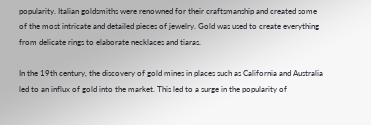popularity. Italian goldsmiths were renowned for their craftsmanship and created some of the most intricate and detailed pieces of jewelry. Gold was used to create everything from delicate rings to elaborate necklaces and tiaras.

In the 19th century, the discovery of gold mines in places such as California and Australia led to an influx of gold into the market. This led to a surge in the popularity of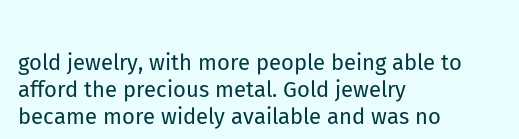gold jewelry, with more people being able to afford the precious metal. Gold jewelry became more widely available and was no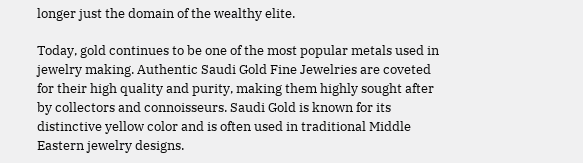longer just the domain of the wealthy elite.

Today, gold continues to be one of the most popular metals used in jewelry making. Authentic Saudi Gold Fine Jewelries are coveted for their high quality and purity, making them highly sought after by collectors and connoisseurs. Saudi Gold is known for its distinctive yellow color and is often used in traditional Middle Eastern jewelry designs.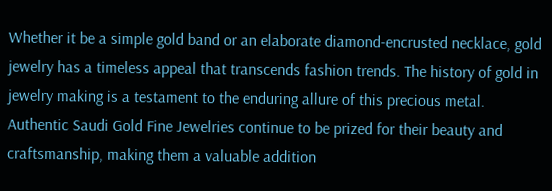Whether it be a simple gold band or an elaborate diamond-encrusted necklace, gold jewelry has a timeless appeal that transcends fashion trends. The history of gold in jewelry making is a testament to the enduring allure of this precious metal. Authentic Saudi Gold Fine Jewelries continue to be prized for their beauty and craftsmanship, making them a valuable addition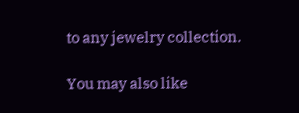to any jewelry collection.

You may also like